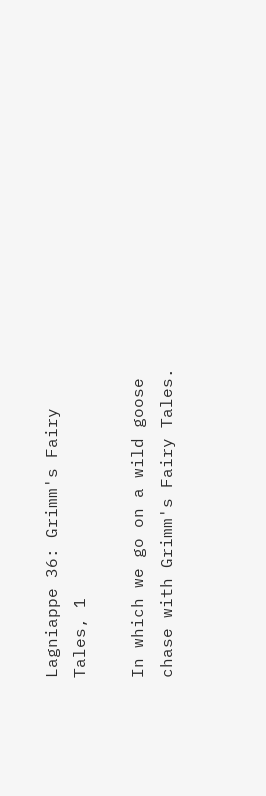Lagniappe 36: Grimm's Fairy Tales, 1

In which we go on a wild goose chase with Grimm's Fairy Tales.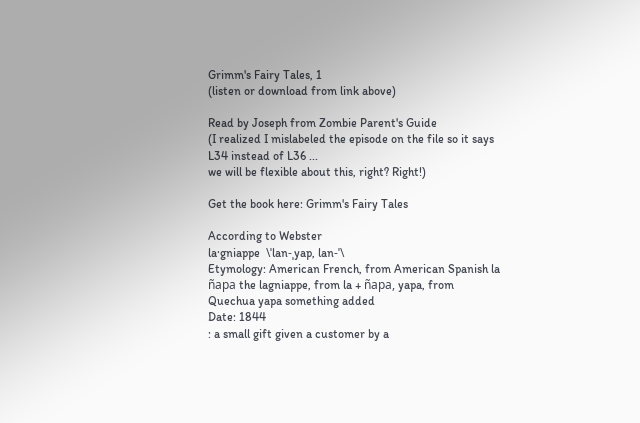Grimm's Fairy Tales, 1
(listen or download from link above)

Read by Joseph from Zombie Parent's Guide
(I realized I mislabeled the episode on the file so it says L34 instead of L36 ...
we will be flexible about this, right? Right!)

Get the book here: Grimm's Fairy Tales

According to Webster
la·gniappe  \ˈlan-ˌyap, lan-ˈ\
Etymology: American French, from American Spanish la ñapa the lagniappe, from la + ñapa, yapa, from Quechua yapa something added
Date: 1844
: a small gift given a customer by a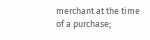merchant at the time of a purchase;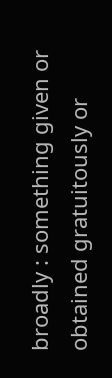broadly : something given or obtained gratuitously or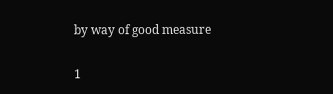by way of good measure

1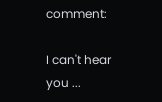comment:

I can't hear you ...